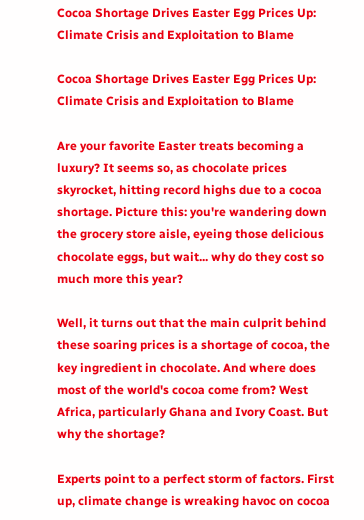Cocoa Shortage Drives Easter Egg Prices Up: Climate Crisis and Exploitation to Blame

Cocoa Shortage Drives Easter Egg Prices Up: Climate Crisis and Exploitation to Blame

Are your favorite Easter treats becoming a luxury? It seems so, as chocolate prices skyrocket, hitting record highs due to a cocoa shortage. Picture this: you're wandering down the grocery store aisle, eyeing those delicious chocolate eggs, but wait... why do they cost so much more this year?

Well, it turns out that the main culprit behind these soaring prices is a shortage of cocoa, the key ingredient in chocolate. And where does most of the world's cocoa come from? West Africa, particularly Ghana and Ivory Coast. But why the shortage?

Experts point to a perfect storm of factors. First up, climate change is wreaking havoc on cocoa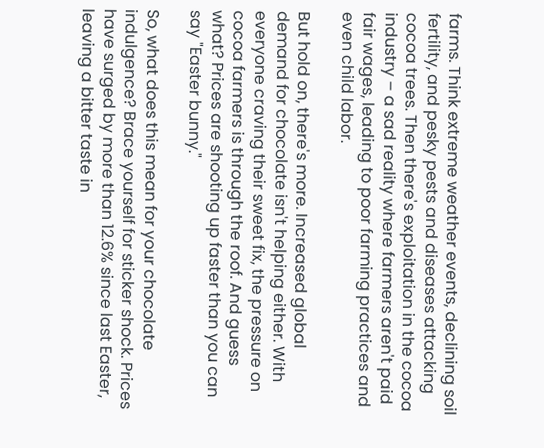farms. Think extreme weather events, declining soil fertility, and pesky pests and diseases attacking cocoa trees. Then there's exploitation in the cocoa industry – a sad reality where farmers aren't paid fair wages, leading to poor farming practices and even child labor.

But hold on, there's more. Increased global demand for chocolate isn't helping either. With everyone craving their sweet fix, the pressure on cocoa farmers is through the roof. And guess what? Prices are shooting up faster than you can say "Easter bunny."

So, what does this mean for your chocolate indulgence? Brace yourself for sticker shock. Prices have surged by more than 12.6% since last Easter, leaving a bitter taste in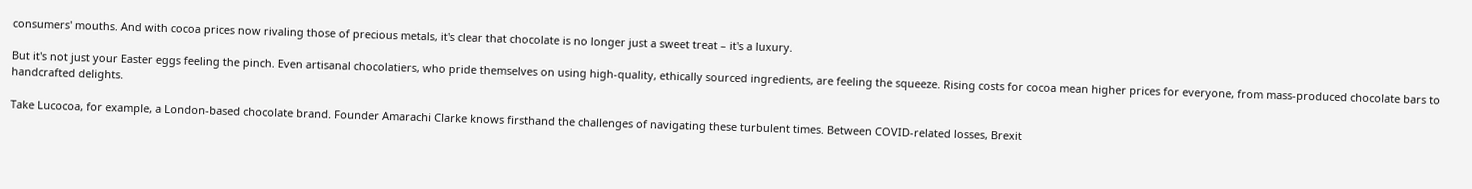consumers' mouths. And with cocoa prices now rivaling those of precious metals, it's clear that chocolate is no longer just a sweet treat – it's a luxury.

But it's not just your Easter eggs feeling the pinch. Even artisanal chocolatiers, who pride themselves on using high-quality, ethically sourced ingredients, are feeling the squeeze. Rising costs for cocoa mean higher prices for everyone, from mass-produced chocolate bars to handcrafted delights.

Take Lucocoa, for example, a London-based chocolate brand. Founder Amarachi Clarke knows firsthand the challenges of navigating these turbulent times. Between COVID-related losses, Brexit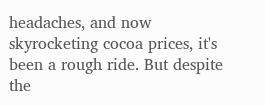headaches, and now skyrocketing cocoa prices, it's been a rough ride. But despite the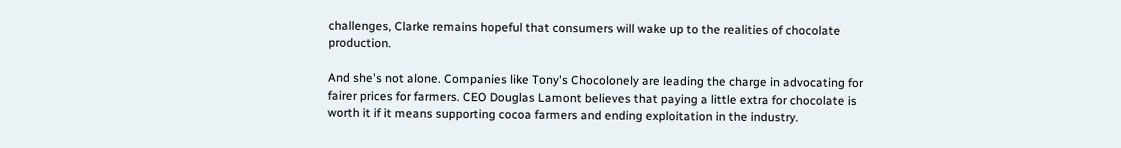challenges, Clarke remains hopeful that consumers will wake up to the realities of chocolate production.

And she's not alone. Companies like Tony's Chocolonely are leading the charge in advocating for fairer prices for farmers. CEO Douglas Lamont believes that paying a little extra for chocolate is worth it if it means supporting cocoa farmers and ending exploitation in the industry.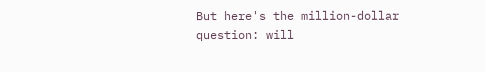But here's the million-dollar question: will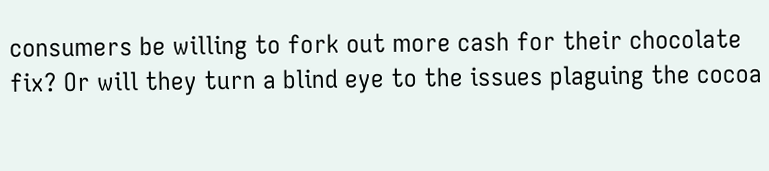consumers be willing to fork out more cash for their chocolate fix? Or will they turn a blind eye to the issues plaguing the cocoa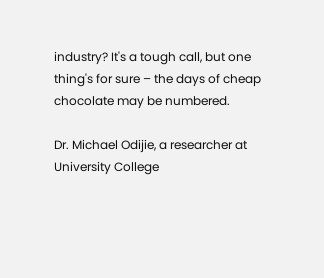industry? It's a tough call, but one thing's for sure – the days of cheap chocolate may be numbered.

Dr. Michael Odijie, a researcher at University College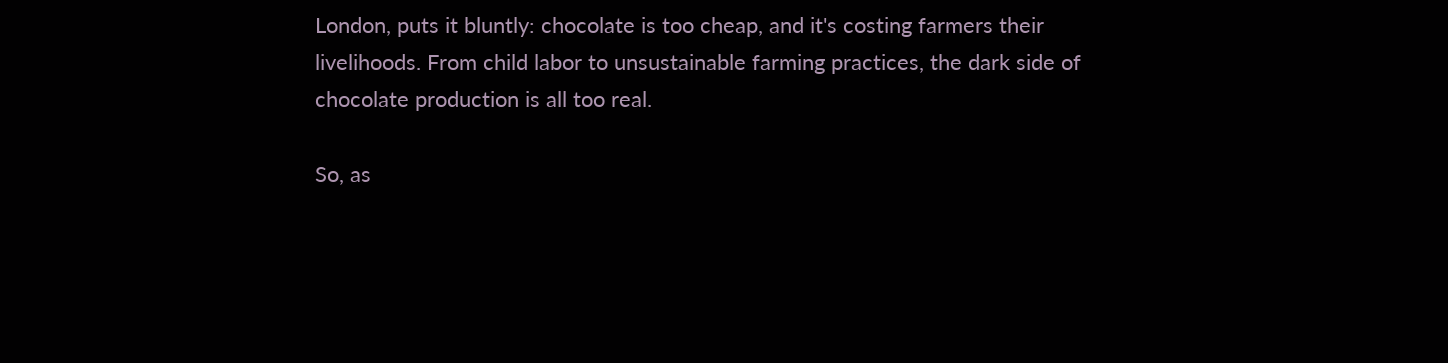London, puts it bluntly: chocolate is too cheap, and it's costing farmers their livelihoods. From child labor to unsustainable farming practices, the dark side of chocolate production is all too real.

So, as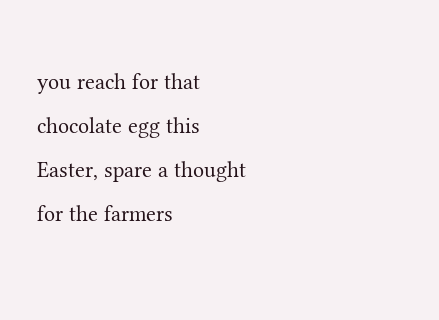you reach for that chocolate egg this Easter, spare a thought for the farmers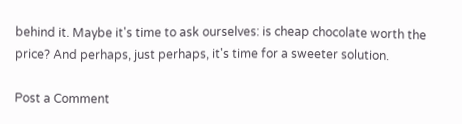behind it. Maybe it's time to ask ourselves: is cheap chocolate worth the price? And perhaps, just perhaps, it's time for a sweeter solution.

Post a Comment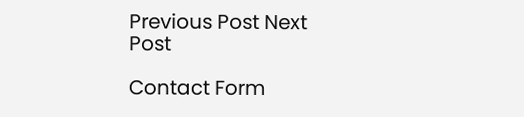Previous Post Next Post

Contact Form